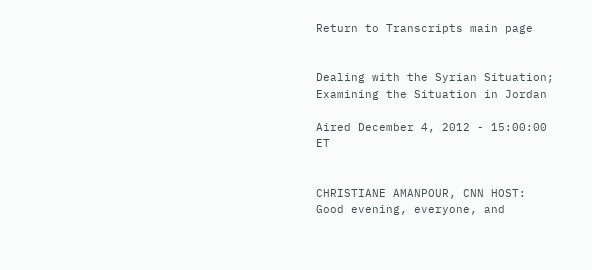Return to Transcripts main page


Dealing with the Syrian Situation; Examining the Situation in Jordan

Aired December 4, 2012 - 15:00:00   ET


CHRISTIANE AMANPOUR, CNN HOST: Good evening, everyone, and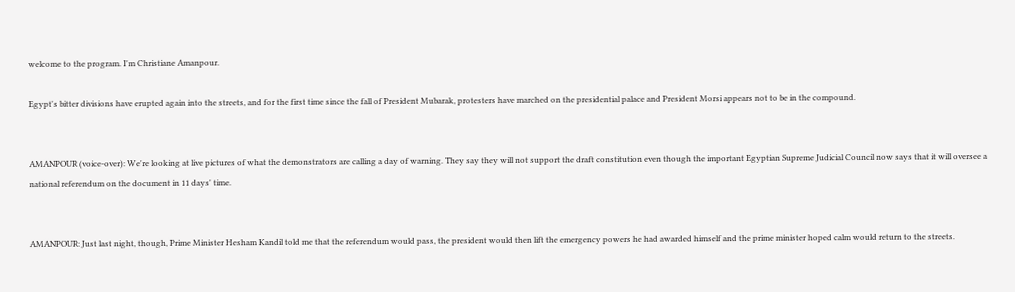welcome to the program. I'm Christiane Amanpour.

Egypt's bitter divisions have erupted again into the streets, and for the first time since the fall of President Mubarak, protesters have marched on the presidential palace and President Morsi appears not to be in the compound.


AMANPOUR (voice-over): We're looking at live pictures of what the demonstrators are calling a day of warning. They say they will not support the draft constitution even though the important Egyptian Supreme Judicial Council now says that it will oversee a national referendum on the document in 11 days' time.


AMANPOUR: Just last night, though, Prime Minister Hesham Kandil told me that the referendum would pass, the president would then lift the emergency powers he had awarded himself and the prime minister hoped calm would return to the streets.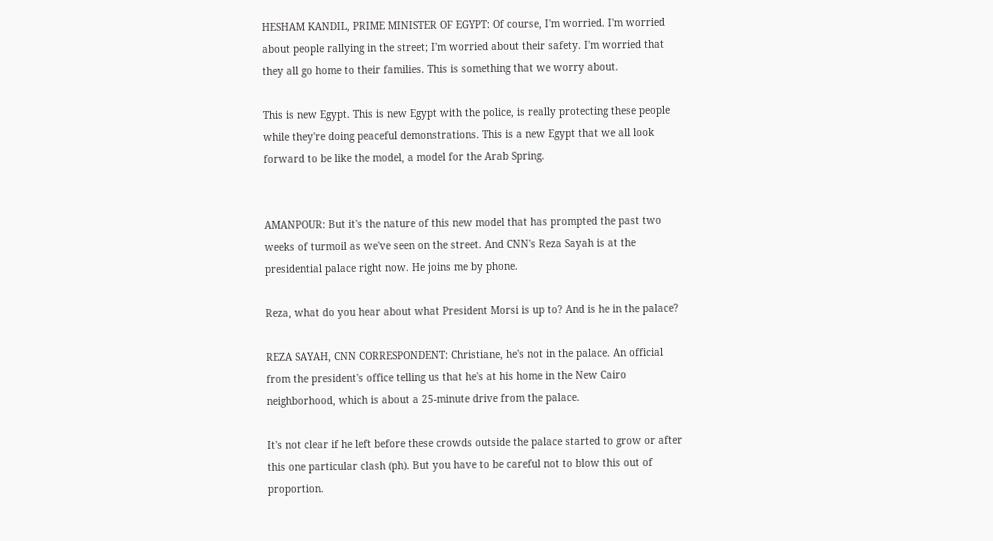HESHAM KANDIL, PRIME MINISTER OF EGYPT: Of course, I'm worried. I'm worried about people rallying in the street; I'm worried about their safety. I'm worried that they all go home to their families. This is something that we worry about.

This is new Egypt. This is new Egypt with the police, is really protecting these people while they're doing peaceful demonstrations. This is a new Egypt that we all look forward to be like the model, a model for the Arab Spring.


AMANPOUR: But it's the nature of this new model that has prompted the past two weeks of turmoil as we've seen on the street. And CNN's Reza Sayah is at the presidential palace right now. He joins me by phone.

Reza, what do you hear about what President Morsi is up to? And is he in the palace?

REZA SAYAH, CNN CORRESPONDENT: Christiane, he's not in the palace. An official from the president's office telling us that he's at his home in the New Cairo neighborhood, which is about a 25-minute drive from the palace.

It's not clear if he left before these crowds outside the palace started to grow or after this one particular clash (ph). But you have to be careful not to blow this out of proportion.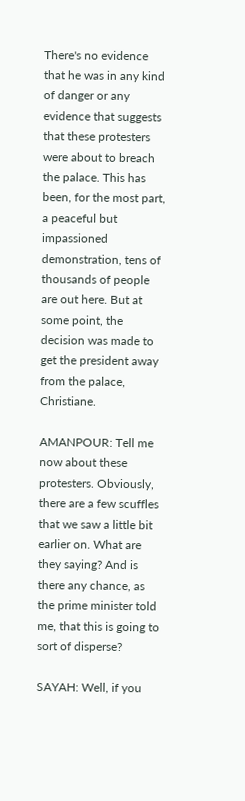There's no evidence that he was in any kind of danger or any evidence that suggests that these protesters were about to breach the palace. This has been, for the most part, a peaceful but impassioned demonstration, tens of thousands of people are out here. But at some point, the decision was made to get the president away from the palace, Christiane.

AMANPOUR: Tell me now about these protesters. Obviously, there are a few scuffles that we saw a little bit earlier on. What are they saying? And is there any chance, as the prime minister told me, that this is going to sort of disperse?

SAYAH: Well, if you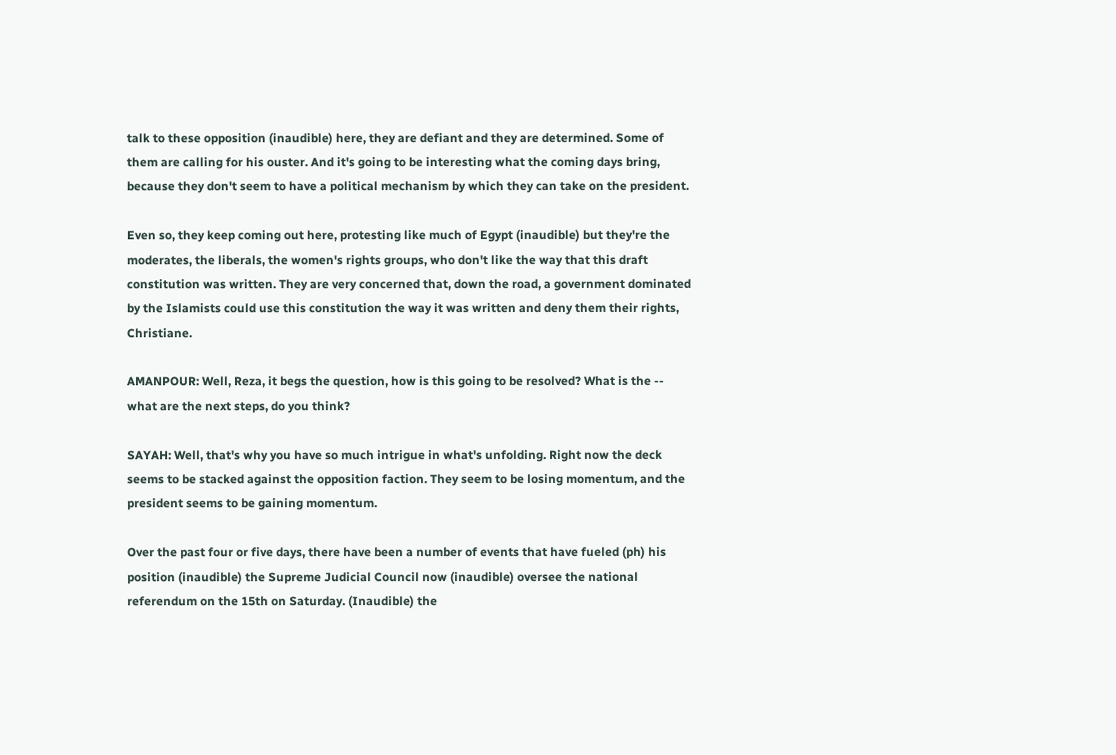talk to these opposition (inaudible) here, they are defiant and they are determined. Some of them are calling for his ouster. And it's going to be interesting what the coming days bring, because they don't seem to have a political mechanism by which they can take on the president.

Even so, they keep coming out here, protesting like much of Egypt (inaudible) but they're the moderates, the liberals, the women's rights groups, who don't like the way that this draft constitution was written. They are very concerned that, down the road, a government dominated by the Islamists could use this constitution the way it was written and deny them their rights, Christiane.

AMANPOUR: Well, Reza, it begs the question, how is this going to be resolved? What is the -- what are the next steps, do you think?

SAYAH: Well, that's why you have so much intrigue in what's unfolding. Right now the deck seems to be stacked against the opposition faction. They seem to be losing momentum, and the president seems to be gaining momentum.

Over the past four or five days, there have been a number of events that have fueled (ph) his position (inaudible) the Supreme Judicial Council now (inaudible) oversee the national referendum on the 15th on Saturday. (Inaudible) the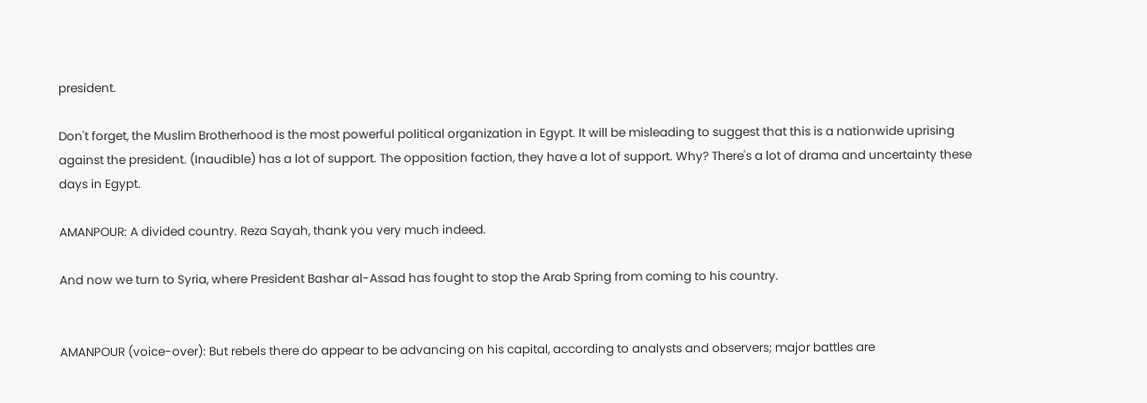president.

Don't forget, the Muslim Brotherhood is the most powerful political organization in Egypt. It will be misleading to suggest that this is a nationwide uprising against the president. (Inaudible) has a lot of support. The opposition faction, they have a lot of support. Why? There's a lot of drama and uncertainty these days in Egypt.

AMANPOUR: A divided country. Reza Sayah, thank you very much indeed.

And now we turn to Syria, where President Bashar al-Assad has fought to stop the Arab Spring from coming to his country.


AMANPOUR (voice-over): But rebels there do appear to be advancing on his capital, according to analysts and observers; major battles are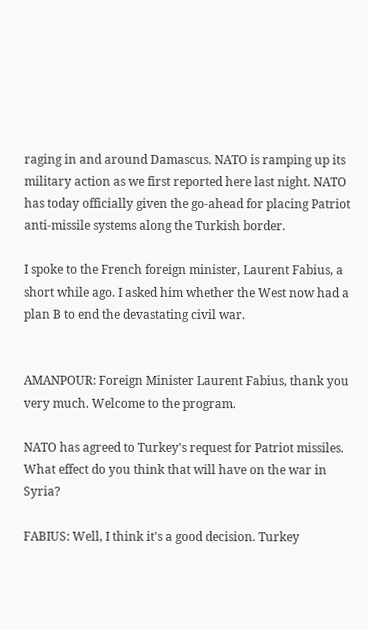raging in and around Damascus. NATO is ramping up its military action as we first reported here last night. NATO has today officially given the go-ahead for placing Patriot anti-missile systems along the Turkish border.

I spoke to the French foreign minister, Laurent Fabius, a short while ago. I asked him whether the West now had a plan B to end the devastating civil war.


AMANPOUR: Foreign Minister Laurent Fabius, thank you very much. Welcome to the program.

NATO has agreed to Turkey's request for Patriot missiles. What effect do you think that will have on the war in Syria?

FABIUS: Well, I think it's a good decision. Turkey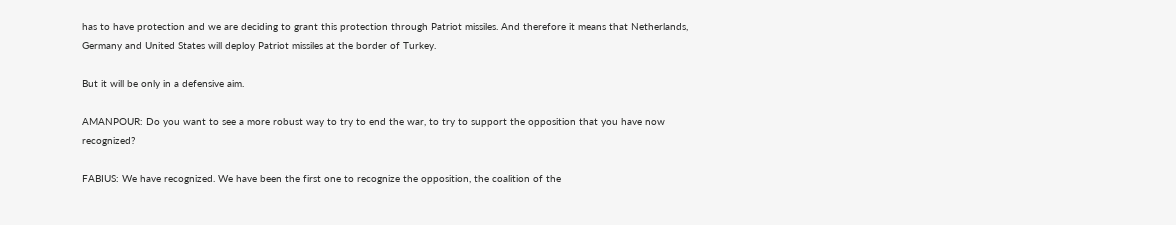has to have protection and we are deciding to grant this protection through Patriot missiles. And therefore it means that Netherlands, Germany and United States will deploy Patriot missiles at the border of Turkey.

But it will be only in a defensive aim.

AMANPOUR: Do you want to see a more robust way to try to end the war, to try to support the opposition that you have now recognized?

FABIUS: We have recognized. We have been the first one to recognize the opposition, the coalition of the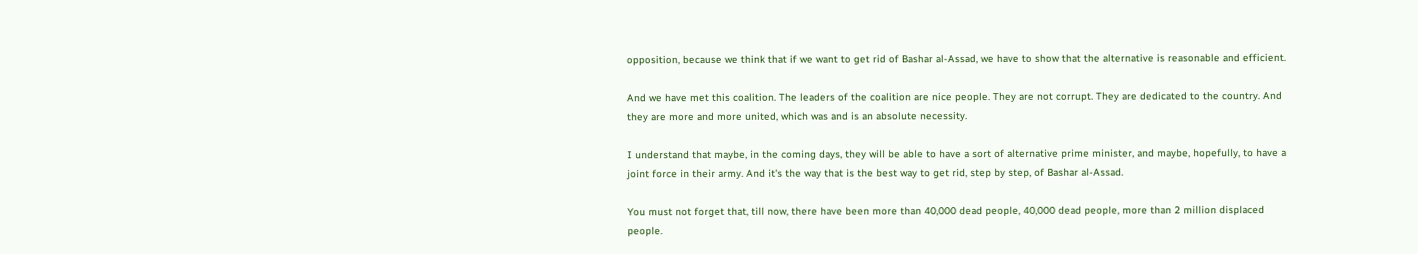opposition, because we think that if we want to get rid of Bashar al-Assad, we have to show that the alternative is reasonable and efficient.

And we have met this coalition. The leaders of the coalition are nice people. They are not corrupt. They are dedicated to the country. And they are more and more united, which was and is an absolute necessity.

I understand that maybe, in the coming days, they will be able to have a sort of alternative prime minister, and maybe, hopefully, to have a joint force in their army. And it's the way that is the best way to get rid, step by step, of Bashar al-Assad.

You must not forget that, till now, there have been more than 40,000 dead people, 40,000 dead people, more than 2 million displaced people.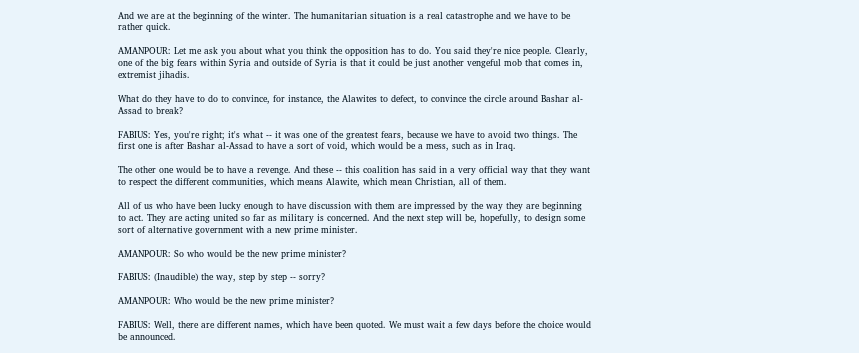And we are at the beginning of the winter. The humanitarian situation is a real catastrophe and we have to be rather quick.

AMANPOUR: Let me ask you about what you think the opposition has to do. You said they're nice people. Clearly, one of the big fears within Syria and outside of Syria is that it could be just another vengeful mob that comes in, extremist jihadis.

What do they have to do to convince, for instance, the Alawites to defect, to convince the circle around Bashar al-Assad to break?

FABIUS: Yes, you're right; it's what -- it was one of the greatest fears, because we have to avoid two things. The first one is after Bashar al-Assad to have a sort of void, which would be a mess, such as in Iraq.

The other one would be to have a revenge. And these -- this coalition has said in a very official way that they want to respect the different communities, which means Alawite, which mean Christian, all of them.

All of us who have been lucky enough to have discussion with them are impressed by the way they are beginning to act. They are acting united so far as military is concerned. And the next step will be, hopefully, to design some sort of alternative government with a new prime minister.

AMANPOUR: So who would be the new prime minister?

FABIUS: (Inaudible) the way, step by step -- sorry?

AMANPOUR: Who would be the new prime minister?

FABIUS: Well, there are different names, which have been quoted. We must wait a few days before the choice would be announced.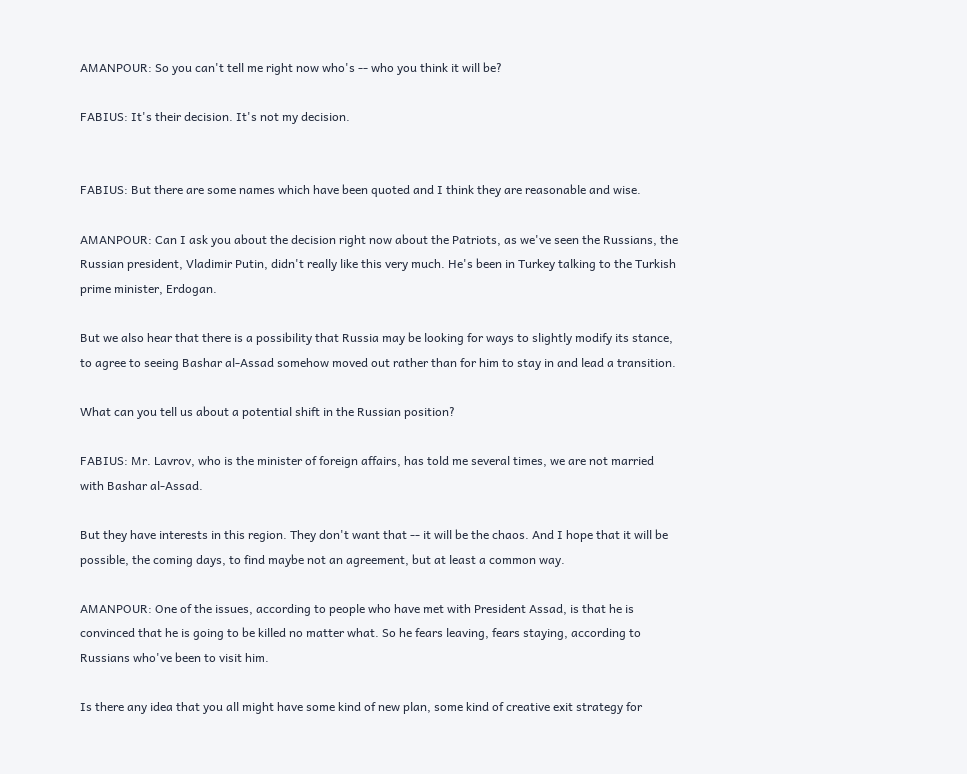AMANPOUR: So you can't tell me right now who's -- who you think it will be?

FABIUS: It's their decision. It's not my decision.


FABIUS: But there are some names which have been quoted and I think they are reasonable and wise.

AMANPOUR: Can I ask you about the decision right now about the Patriots, as we've seen the Russians, the Russian president, Vladimir Putin, didn't really like this very much. He's been in Turkey talking to the Turkish prime minister, Erdogan.

But we also hear that there is a possibility that Russia may be looking for ways to slightly modify its stance, to agree to seeing Bashar al-Assad somehow moved out rather than for him to stay in and lead a transition.

What can you tell us about a potential shift in the Russian position?

FABIUS: Mr. Lavrov, who is the minister of foreign affairs, has told me several times, we are not married with Bashar al-Assad.

But they have interests in this region. They don't want that -- it will be the chaos. And I hope that it will be possible, the coming days, to find maybe not an agreement, but at least a common way.

AMANPOUR: One of the issues, according to people who have met with President Assad, is that he is convinced that he is going to be killed no matter what. So he fears leaving, fears staying, according to Russians who've been to visit him.

Is there any idea that you all might have some kind of new plan, some kind of creative exit strategy for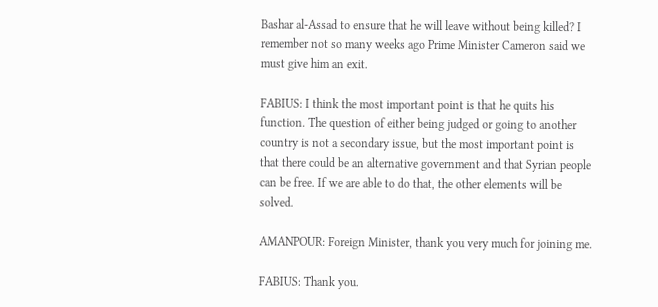Bashar al-Assad to ensure that he will leave without being killed? I remember not so many weeks ago Prime Minister Cameron said we must give him an exit.

FABIUS: I think the most important point is that he quits his function. The question of either being judged or going to another country is not a secondary issue, but the most important point is that there could be an alternative government and that Syrian people can be free. If we are able to do that, the other elements will be solved.

AMANPOUR: Foreign Minister, thank you very much for joining me.

FABIUS: Thank you.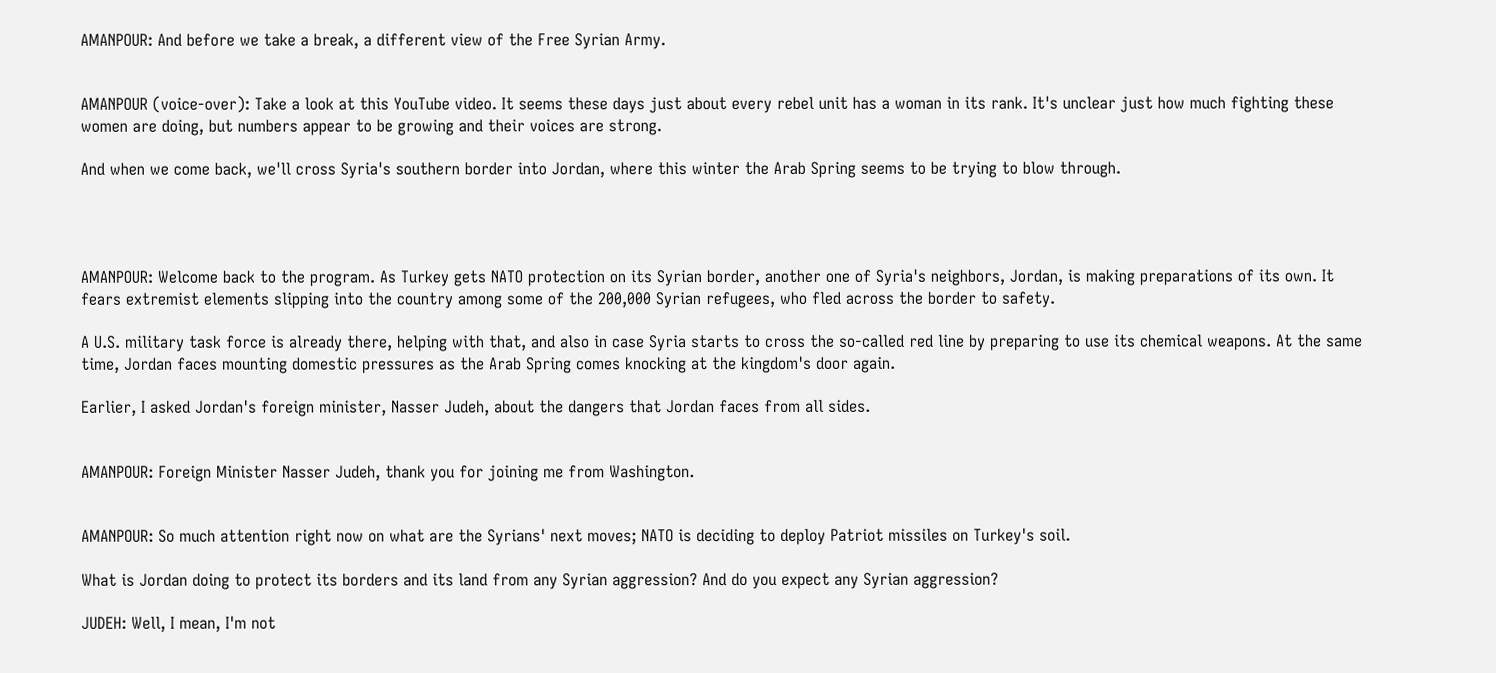AMANPOUR: And before we take a break, a different view of the Free Syrian Army.


AMANPOUR (voice-over): Take a look at this YouTube video. It seems these days just about every rebel unit has a woman in its rank. It's unclear just how much fighting these women are doing, but numbers appear to be growing and their voices are strong.

And when we come back, we'll cross Syria's southern border into Jordan, where this winter the Arab Spring seems to be trying to blow through.




AMANPOUR: Welcome back to the program. As Turkey gets NATO protection on its Syrian border, another one of Syria's neighbors, Jordan, is making preparations of its own. It fears extremist elements slipping into the country among some of the 200,000 Syrian refugees, who fled across the border to safety.

A U.S. military task force is already there, helping with that, and also in case Syria starts to cross the so-called red line by preparing to use its chemical weapons. At the same time, Jordan faces mounting domestic pressures as the Arab Spring comes knocking at the kingdom's door again.

Earlier, I asked Jordan's foreign minister, Nasser Judeh, about the dangers that Jordan faces from all sides.


AMANPOUR: Foreign Minister Nasser Judeh, thank you for joining me from Washington.


AMANPOUR: So much attention right now on what are the Syrians' next moves; NATO is deciding to deploy Patriot missiles on Turkey's soil.

What is Jordan doing to protect its borders and its land from any Syrian aggression? And do you expect any Syrian aggression?

JUDEH: Well, I mean, I'm not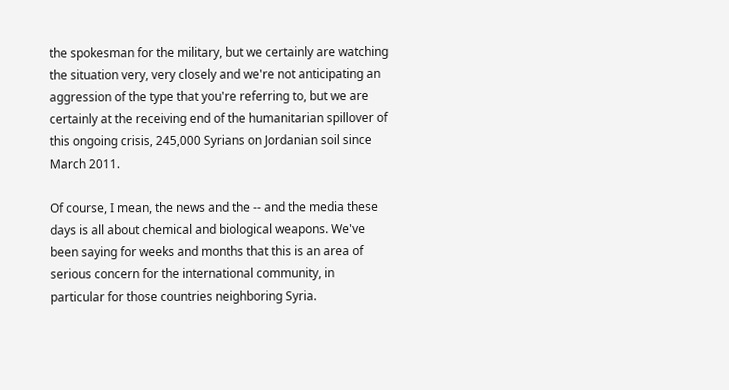the spokesman for the military, but we certainly are watching the situation very, very closely and we're not anticipating an aggression of the type that you're referring to, but we are certainly at the receiving end of the humanitarian spillover of this ongoing crisis, 245,000 Syrians on Jordanian soil since March 2011.

Of course, I mean, the news and the -- and the media these days is all about chemical and biological weapons. We've been saying for weeks and months that this is an area of serious concern for the international community, in particular for those countries neighboring Syria.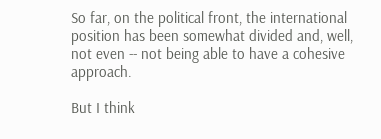So far, on the political front, the international position has been somewhat divided and, well, not even -- not being able to have a cohesive approach.

But I think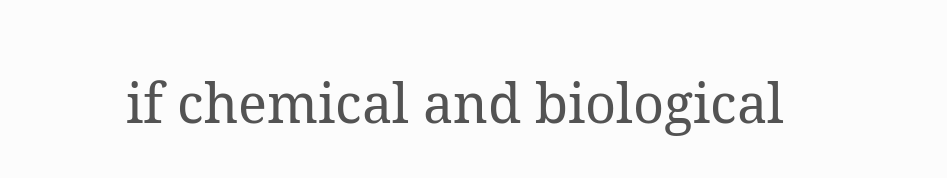if chemical and biological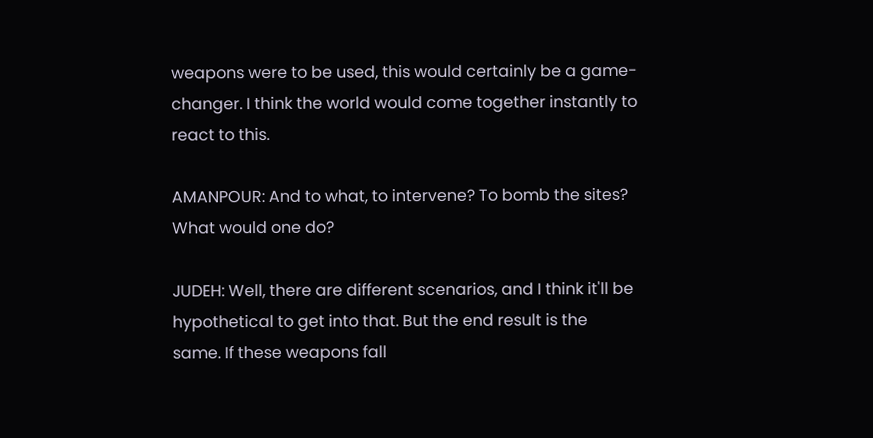weapons were to be used, this would certainly be a game-changer. I think the world would come together instantly to react to this.

AMANPOUR: And to what, to intervene? To bomb the sites? What would one do?

JUDEH: Well, there are different scenarios, and I think it'll be hypothetical to get into that. But the end result is the same. If these weapons fall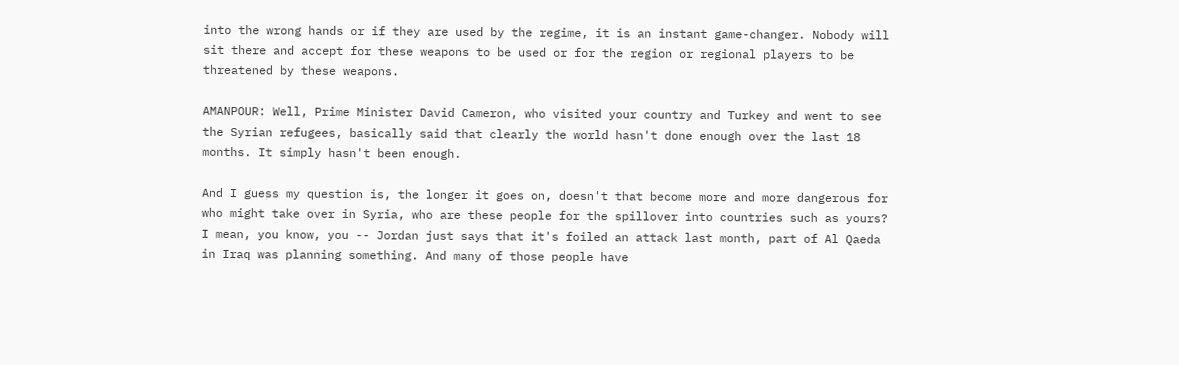into the wrong hands or if they are used by the regime, it is an instant game-changer. Nobody will sit there and accept for these weapons to be used or for the region or regional players to be threatened by these weapons.

AMANPOUR: Well, Prime Minister David Cameron, who visited your country and Turkey and went to see the Syrian refugees, basically said that clearly the world hasn't done enough over the last 18 months. It simply hasn't been enough.

And I guess my question is, the longer it goes on, doesn't that become more and more dangerous for who might take over in Syria, who are these people for the spillover into countries such as yours? I mean, you know, you -- Jordan just says that it's foiled an attack last month, part of Al Qaeda in Iraq was planning something. And many of those people have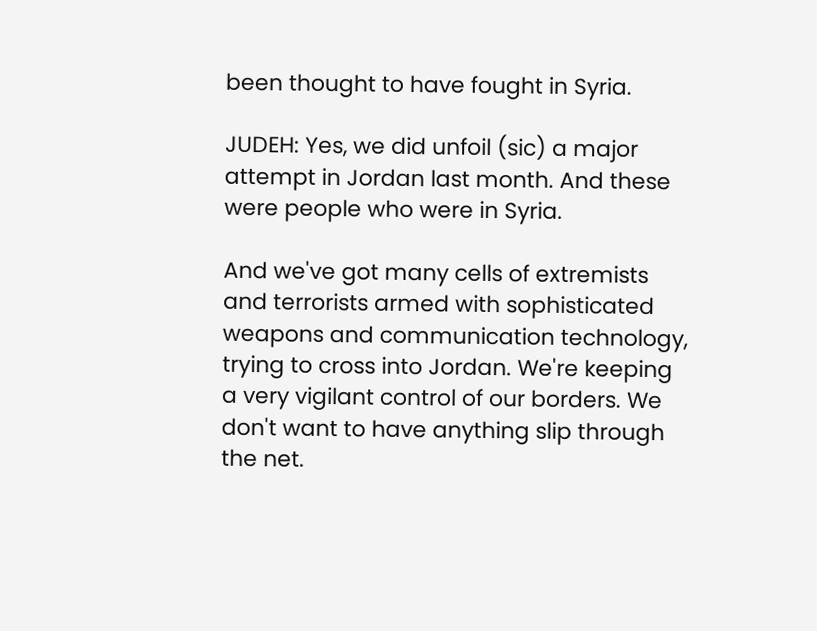been thought to have fought in Syria.

JUDEH: Yes, we did unfoil (sic) a major attempt in Jordan last month. And these were people who were in Syria.

And we've got many cells of extremists and terrorists armed with sophisticated weapons and communication technology, trying to cross into Jordan. We're keeping a very vigilant control of our borders. We don't want to have anything slip through the net.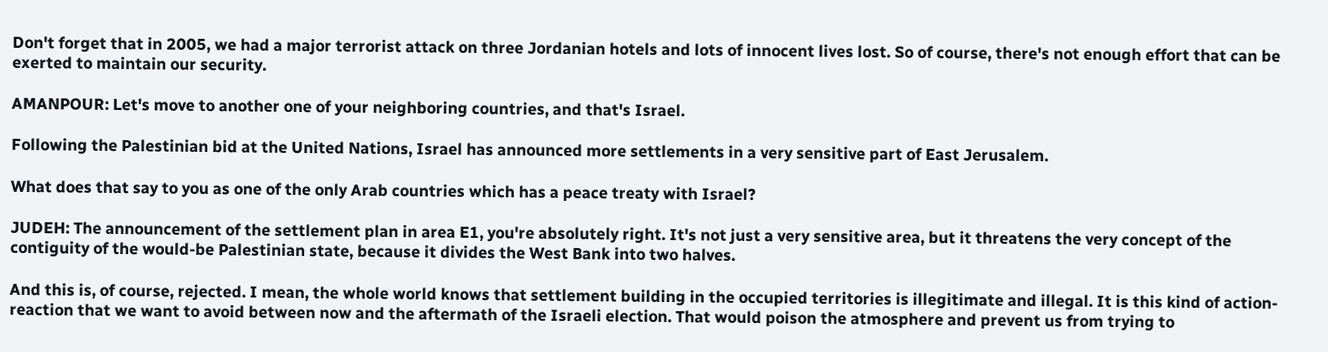Don't forget that in 2005, we had a major terrorist attack on three Jordanian hotels and lots of innocent lives lost. So of course, there's not enough effort that can be exerted to maintain our security.

AMANPOUR: Let's move to another one of your neighboring countries, and that's Israel.

Following the Palestinian bid at the United Nations, Israel has announced more settlements in a very sensitive part of East Jerusalem.

What does that say to you as one of the only Arab countries which has a peace treaty with Israel?

JUDEH: The announcement of the settlement plan in area E1, you're absolutely right. It's not just a very sensitive area, but it threatens the very concept of the contiguity of the would-be Palestinian state, because it divides the West Bank into two halves.

And this is, of course, rejected. I mean, the whole world knows that settlement building in the occupied territories is illegitimate and illegal. It is this kind of action-reaction that we want to avoid between now and the aftermath of the Israeli election. That would poison the atmosphere and prevent us from trying to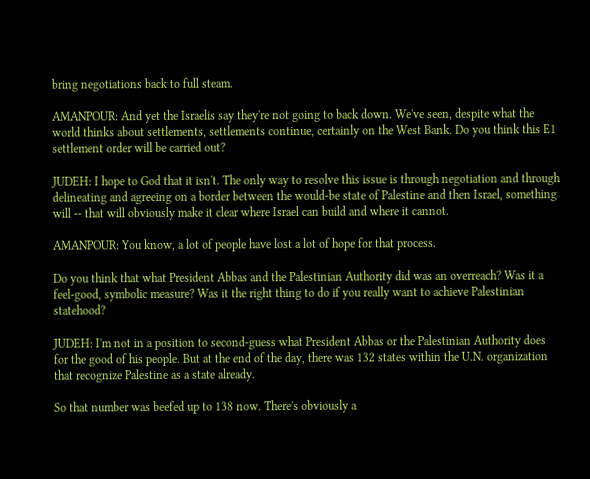bring negotiations back to full steam.

AMANPOUR: And yet the Israelis say they're not going to back down. We've seen, despite what the world thinks about settlements, settlements continue, certainly on the West Bank. Do you think this E1 settlement order will be carried out?

JUDEH: I hope to God that it isn't. The only way to resolve this issue is through negotiation and through delineating and agreeing on a border between the would-be state of Palestine and then Israel, something will -- that will obviously make it clear where Israel can build and where it cannot.

AMANPOUR: You know, a lot of people have lost a lot of hope for that process.

Do you think that what President Abbas and the Palestinian Authority did was an overreach? Was it a feel-good, symbolic measure? Was it the right thing to do if you really want to achieve Palestinian statehood?

JUDEH: I'm not in a position to second-guess what President Abbas or the Palestinian Authority does for the good of his people. But at the end of the day, there was 132 states within the U.N. organization that recognize Palestine as a state already.

So that number was beefed up to 138 now. There's obviously a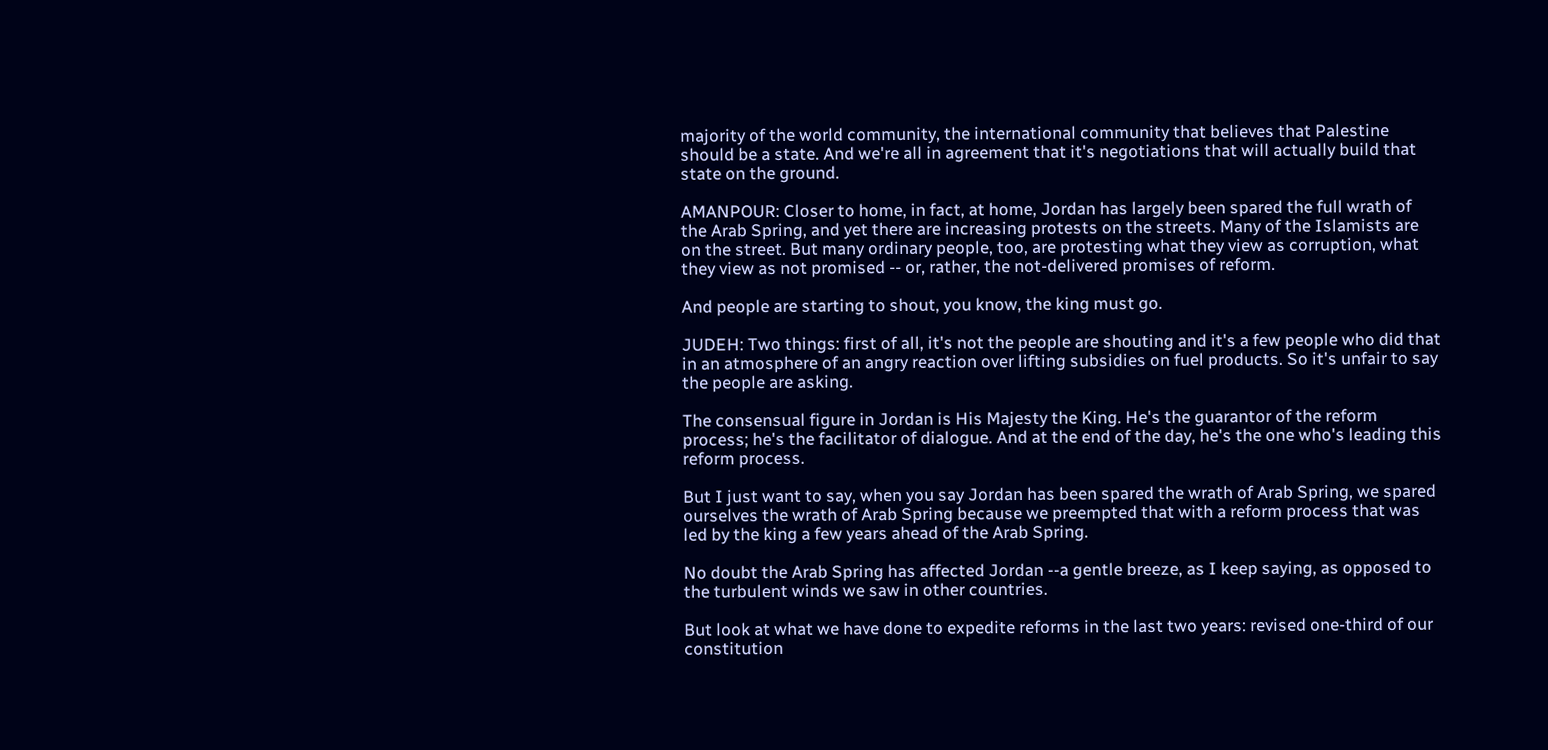majority of the world community, the international community that believes that Palestine should be a state. And we're all in agreement that it's negotiations that will actually build that state on the ground.

AMANPOUR: Closer to home, in fact, at home, Jordan has largely been spared the full wrath of the Arab Spring, and yet there are increasing protests on the streets. Many of the Islamists are on the street. But many ordinary people, too, are protesting what they view as corruption, what they view as not promised -- or, rather, the not-delivered promises of reform.

And people are starting to shout, you know, the king must go.

JUDEH: Two things: first of all, it's not the people are shouting and it's a few people who did that in an atmosphere of an angry reaction over lifting subsidies on fuel products. So it's unfair to say the people are asking.

The consensual figure in Jordan is His Majesty the King. He's the guarantor of the reform process; he's the facilitator of dialogue. And at the end of the day, he's the one who's leading this reform process.

But I just want to say, when you say Jordan has been spared the wrath of Arab Spring, we spared ourselves the wrath of Arab Spring because we preempted that with a reform process that was led by the king a few years ahead of the Arab Spring.

No doubt the Arab Spring has affected Jordan --a gentle breeze, as I keep saying, as opposed to the turbulent winds we saw in other countries.

But look at what we have done to expedite reforms in the last two years: revised one-third of our constitution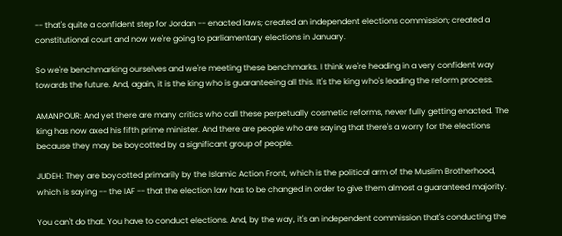-- that's quite a confident step for Jordan -- enacted laws; created an independent elections commission; created a constitutional court and now we're going to parliamentary elections in January.

So we're benchmarking ourselves and we're meeting these benchmarks. I think we're heading in a very confident way towards the future. And, again, it is the king who is guaranteeing all this. It's the king who's leading the reform process.

AMANPOUR: And yet there are many critics who call these perpetually cosmetic reforms, never fully getting enacted. The king has now axed his fifth prime minister. And there are people who are saying that there's a worry for the elections because they may be boycotted by a significant group of people.

JUDEH: They are boycotted primarily by the Islamic Action Front, which is the political arm of the Muslim Brotherhood, which is saying -- the IAF -- that the election law has to be changed in order to give them almost a guaranteed majority.

You can't do that. You have to conduct elections. And, by the way, it's an independent commission that's conducting the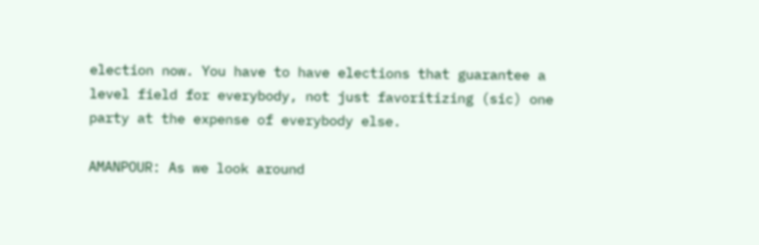election now. You have to have elections that guarantee a level field for everybody, not just favoritizing (sic) one party at the expense of everybody else.

AMANPOUR: As we look around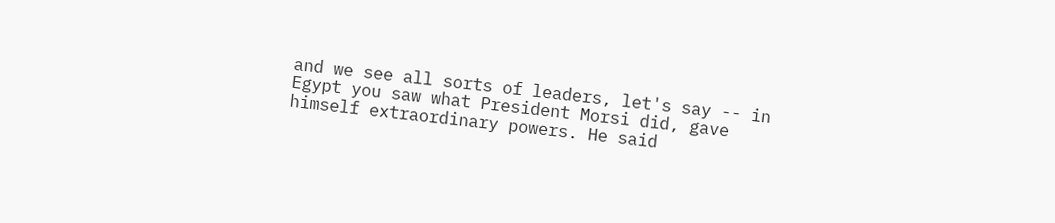and we see all sorts of leaders, let's say -- in Egypt you saw what President Morsi did, gave himself extraordinary powers. He said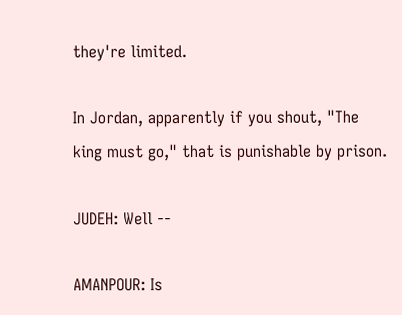they're limited.

In Jordan, apparently if you shout, "The king must go," that is punishable by prison.

JUDEH: Well --

AMANPOUR: Is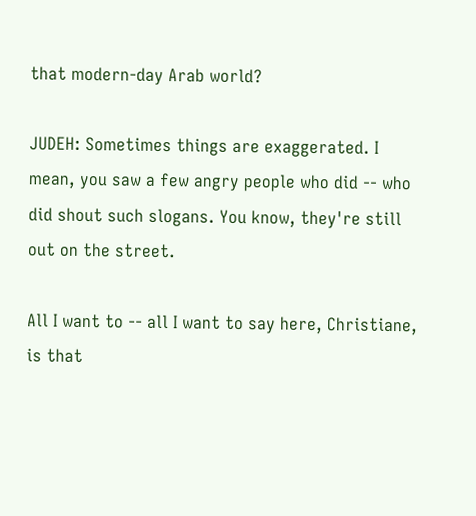that modern-day Arab world?

JUDEH: Sometimes things are exaggerated. I mean, you saw a few angry people who did -- who did shout such slogans. You know, they're still out on the street.

All I want to -- all I want to say here, Christiane, is that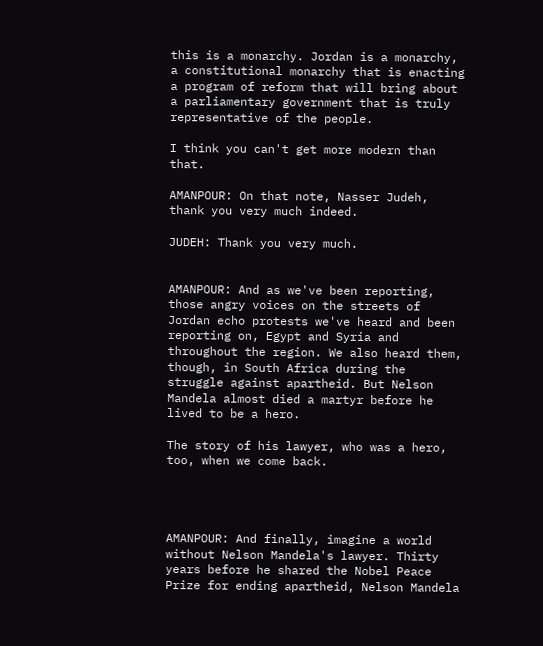this is a monarchy. Jordan is a monarchy, a constitutional monarchy that is enacting a program of reform that will bring about a parliamentary government that is truly representative of the people.

I think you can't get more modern than that.

AMANPOUR: On that note, Nasser Judeh, thank you very much indeed.

JUDEH: Thank you very much.


AMANPOUR: And as we've been reporting, those angry voices on the streets of Jordan echo protests we've heard and been reporting on, Egypt and Syria and throughout the region. We also heard them, though, in South Africa during the struggle against apartheid. But Nelson Mandela almost died a martyr before he lived to be a hero.

The story of his lawyer, who was a hero, too, when we come back.




AMANPOUR: And finally, imagine a world without Nelson Mandela's lawyer. Thirty years before he shared the Nobel Peace Prize for ending apartheid, Nelson Mandela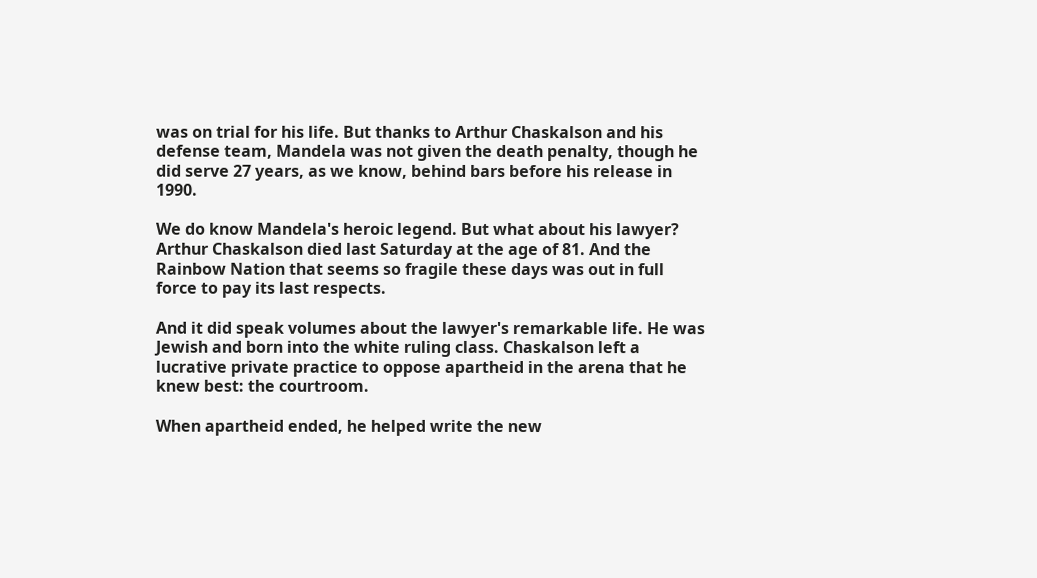was on trial for his life. But thanks to Arthur Chaskalson and his defense team, Mandela was not given the death penalty, though he did serve 27 years, as we know, behind bars before his release in 1990.

We do know Mandela's heroic legend. But what about his lawyer? Arthur Chaskalson died last Saturday at the age of 81. And the Rainbow Nation that seems so fragile these days was out in full force to pay its last respects.

And it did speak volumes about the lawyer's remarkable life. He was Jewish and born into the white ruling class. Chaskalson left a lucrative private practice to oppose apartheid in the arena that he knew best: the courtroom.

When apartheid ended, he helped write the new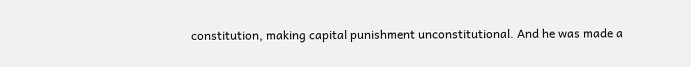constitution, making capital punishment unconstitutional. And he was made a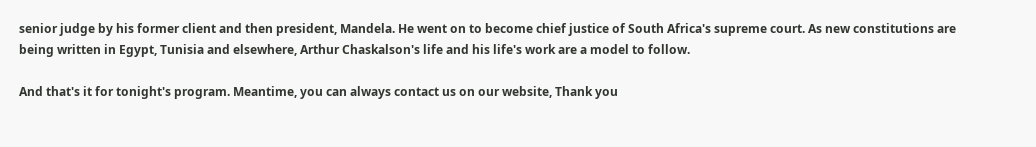senior judge by his former client and then president, Mandela. He went on to become chief justice of South Africa's supreme court. As new constitutions are being written in Egypt, Tunisia and elsewhere, Arthur Chaskalson's life and his life's work are a model to follow.

And that's it for tonight's program. Meantime, you can always contact us on our website, Thank you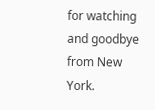for watching and goodbye from New York.